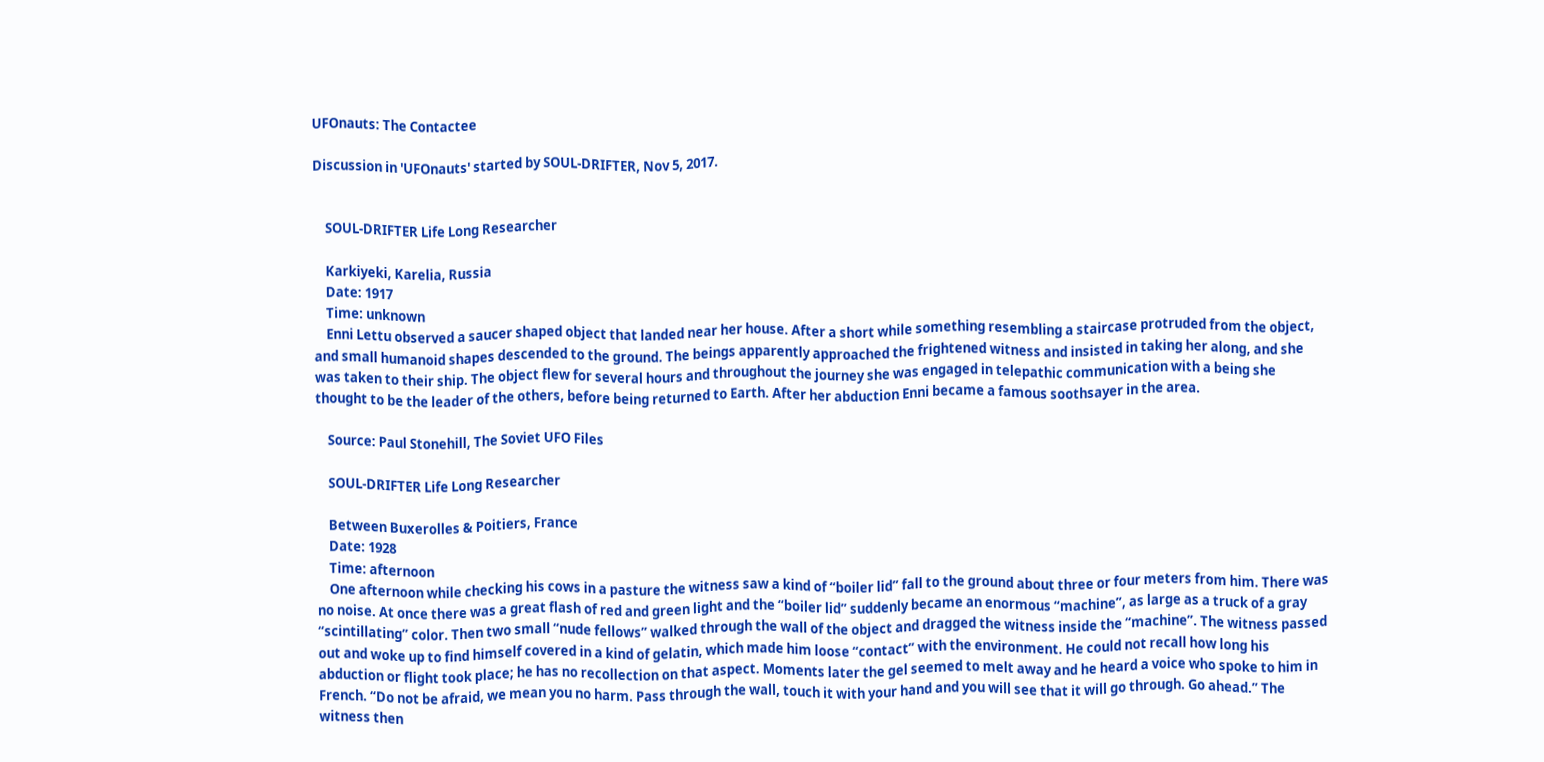UFOnauts: The Contactee

Discussion in 'UFOnauts' started by SOUL-DRIFTER, Nov 5, 2017.


    SOUL-DRIFTER Life Long Researcher

    Karkiyeki, Karelia, Russia
    Date: 1917
    Time: unknown
    Enni Lettu observed a saucer shaped object that landed near her house. After a short while something resembling a staircase protruded from the object, and small humanoid shapes descended to the ground. The beings apparently approached the frightened witness and insisted in taking her along, and she was taken to their ship. The object flew for several hours and throughout the journey she was engaged in telepathic communication with a being she thought to be the leader of the others, before being returned to Earth. After her abduction Enni became a famous soothsayer in the area.

    Source: Paul Stonehill, The Soviet UFO Files

    SOUL-DRIFTER Life Long Researcher

    Between Buxerolles & Poitiers, France
    Date: 1928
    Time: afternoon
    One afternoon while checking his cows in a pasture the witness saw a kind of “boiler lid” fall to the ground about three or four meters from him. There was no noise. At once there was a great flash of red and green light and the “boiler lid” suddenly became an enormous “machine”, as large as a truck of a gray “scintillating” color. Then two small “nude fellows” walked through the wall of the object and dragged the witness inside the “machine”. The witness passed out and woke up to find himself covered in a kind of gelatin, which made him loose “contact” with the environment. He could not recall how long his abduction or flight took place; he has no recollection on that aspect. Moments later the gel seemed to melt away and he heard a voice who spoke to him in French. “Do not be afraid, we mean you no harm. Pass through the wall, touch it with your hand and you will see that it will go through. Go ahead.” The witness then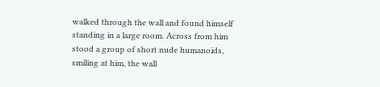walked through the wall and found himself standing in a large room. Across from him stood a group of short nude humanoids, smiling at him, the wall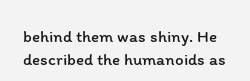behind them was shiny. He described the humanoids as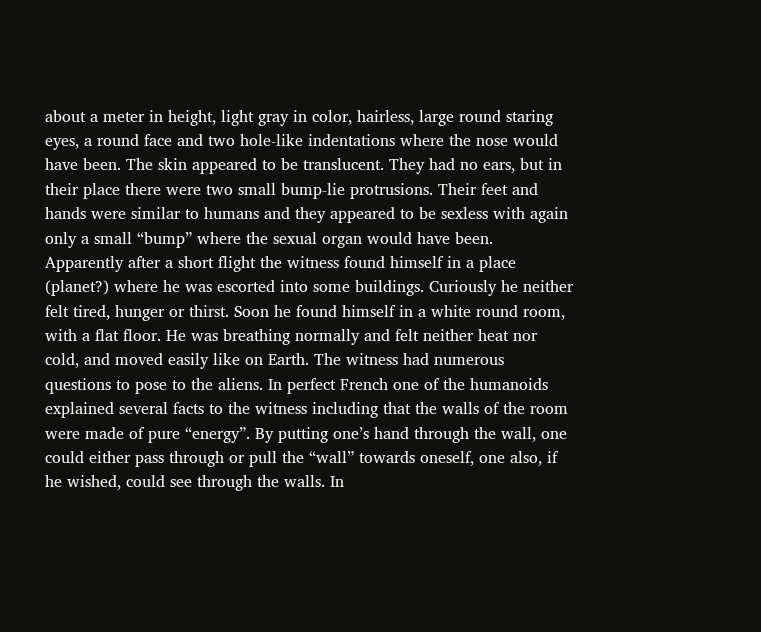about a meter in height, light gray in color, hairless, large round staring eyes, a round face and two hole-like indentations where the nose would have been. The skin appeared to be translucent. They had no ears, but in their place there were two small bump-lie protrusions. Their feet and hands were similar to humans and they appeared to be sexless with again only a small “bump” where the sexual organ would have been. Apparently after a short flight the witness found himself in a place (planet?) where he was escorted into some buildings. Curiously he neither felt tired, hunger or thirst. Soon he found himself in a white round room, with a flat floor. He was breathing normally and felt neither heat nor cold, and moved easily like on Earth. The witness had numerous questions to pose to the aliens. In perfect French one of the humanoids explained several facts to the witness including that the walls of the room were made of pure “energy”. By putting one’s hand through the wall, one could either pass through or pull the “wall” towards oneself, one also, if he wished, could see through the walls. In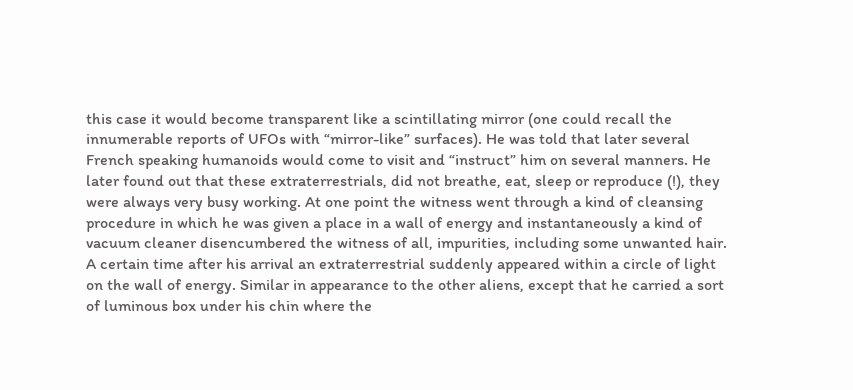this case it would become transparent like a scintillating mirror (one could recall the innumerable reports of UFOs with “mirror-like” surfaces). He was told that later several French speaking humanoids would come to visit and “instruct” him on several manners. He later found out that these extraterrestrials, did not breathe, eat, sleep or reproduce (!), they were always very busy working. At one point the witness went through a kind of cleansing procedure in which he was given a place in a wall of energy and instantaneously a kind of vacuum cleaner disencumbered the witness of all, impurities, including some unwanted hair. A certain time after his arrival an extraterrestrial suddenly appeared within a circle of light on the wall of energy. Similar in appearance to the other aliens, except that he carried a sort of luminous box under his chin where the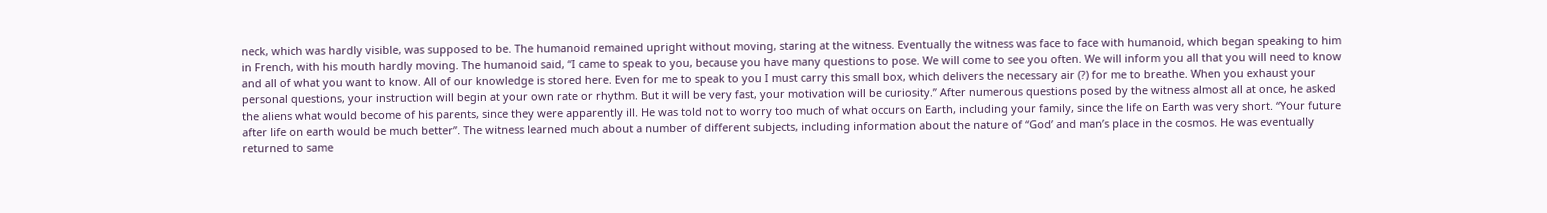neck, which was hardly visible, was supposed to be. The humanoid remained upright without moving, staring at the witness. Eventually the witness was face to face with humanoid, which began speaking to him in French, with his mouth hardly moving. The humanoid said, “I came to speak to you, because you have many questions to pose. We will come to see you often. We will inform you all that you will need to know and all of what you want to know. All of our knowledge is stored here. Even for me to speak to you I must carry this small box, which delivers the necessary air (?) for me to breathe. When you exhaust your personal questions, your instruction will begin at your own rate or rhythm. But it will be very fast, your motivation will be curiosity.” After numerous questions posed by the witness almost all at once, he asked the aliens what would become of his parents, since they were apparently ill. He was told not to worry too much of what occurs on Earth, including your family, since the life on Earth was very short. “Your future after life on earth would be much better”. The witness learned much about a number of different subjects, including information about the nature of “God’ and man’s place in the cosmos. He was eventually returned to same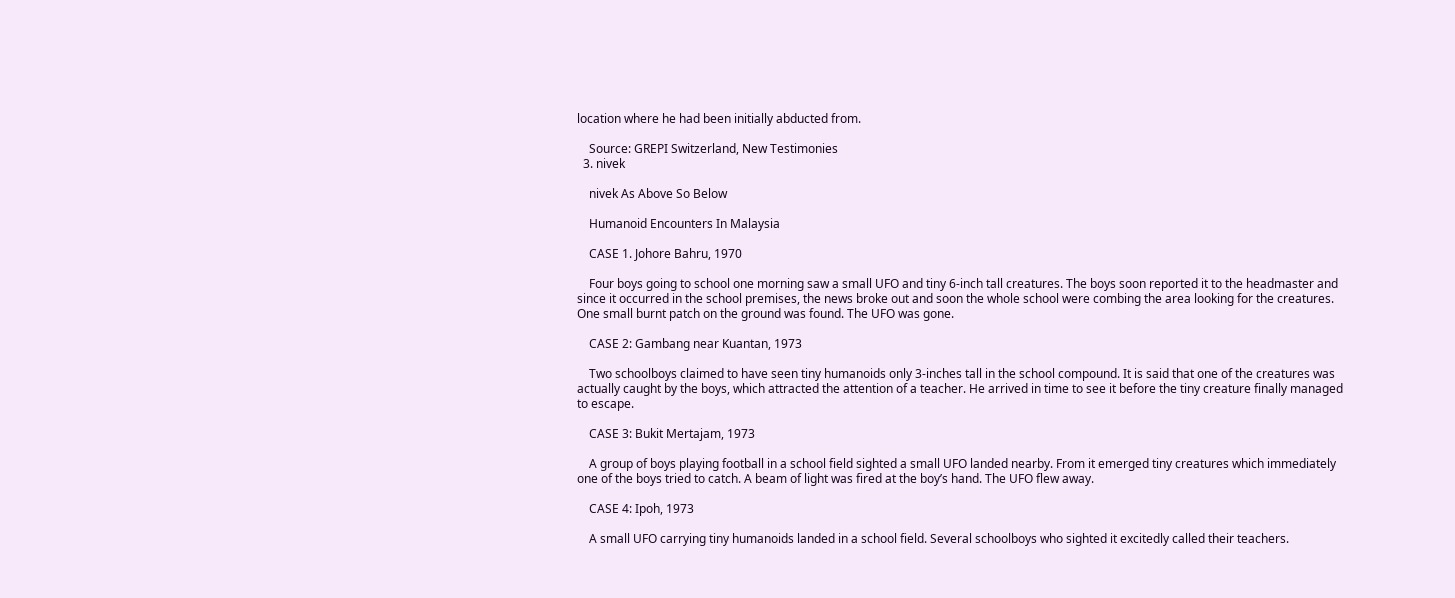location where he had been initially abducted from.

    Source: GREPI Switzerland, New Testimonies
  3. nivek

    nivek As Above So Below

    Humanoid Encounters In Malaysia

    CASE 1. Johore Bahru, 1970

    Four boys going to school one morning saw a small UFO and tiny 6-inch tall creatures. The boys soon reported it to the headmaster and since it occurred in the school premises, the news broke out and soon the whole school were combing the area looking for the creatures. One small burnt patch on the ground was found. The UFO was gone.

    CASE 2: Gambang near Kuantan, 1973

    Two schoolboys claimed to have seen tiny humanoids only 3-inches tall in the school compound. It is said that one of the creatures was actually caught by the boys, which attracted the attention of a teacher. He arrived in time to see it before the tiny creature finally managed to escape.

    CASE 3: Bukit Mertajam, 1973

    A group of boys playing football in a school field sighted a small UFO landed nearby. From it emerged tiny creatures which immediately one of the boys tried to catch. A beam of light was fired at the boy’s hand. The UFO flew away.

    CASE 4: Ipoh, 1973

    A small UFO carrying tiny humanoids landed in a school field. Several schoolboys who sighted it excitedly called their teachers.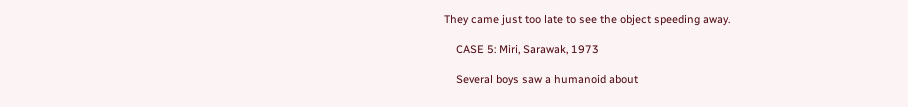They came just too late to see the object speeding away.

    CASE 5: Miri, Sarawak, 1973

    Several boys saw a humanoid about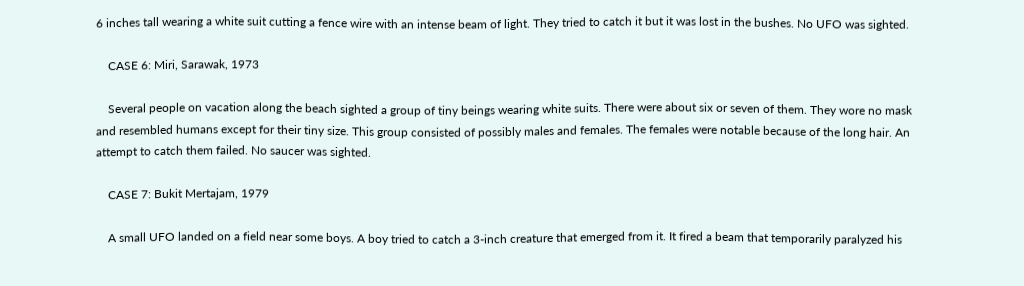6 inches tall wearing a white suit cutting a fence wire with an intense beam of light. They tried to catch it but it was lost in the bushes. No UFO was sighted.

    CASE 6: Miri, Sarawak, 1973

    Several people on vacation along the beach sighted a group of tiny beings wearing white suits. There were about six or seven of them. They wore no mask and resembled humans except for their tiny size. This group consisted of possibly males and females. The females were notable because of the long hair. An attempt to catch them failed. No saucer was sighted.

    CASE 7: Bukit Mertajam, 1979

    A small UFO landed on a field near some boys. A boy tried to catch a 3-inch creature that emerged from it. It fired a beam that temporarily paralyzed his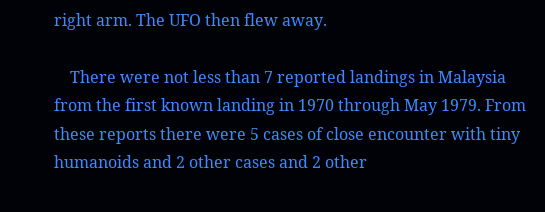right arm. The UFO then flew away.

    There were not less than 7 reported landings in Malaysia from the first known landing in 1970 through May 1979. From these reports there were 5 cases of close encounter with tiny humanoids and 2 other cases and 2 other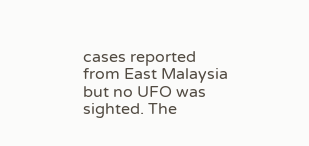cases reported from East Malaysia but no UFO was sighted. The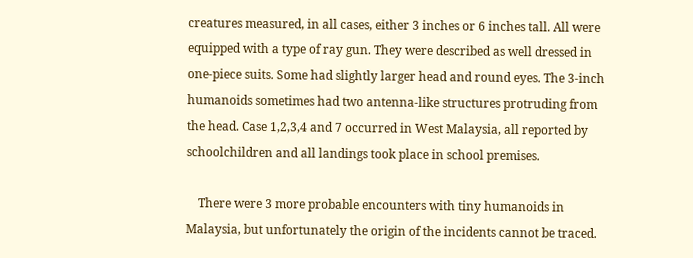creatures measured, in all cases, either 3 inches or 6 inches tall. All were equipped with a type of ray gun. They were described as well dressed in one-piece suits. Some had slightly larger head and round eyes. The 3-inch humanoids sometimes had two antenna-like structures protruding from the head. Case 1,2,3,4 and 7 occurred in West Malaysia, all reported by schoolchildren and all landings took place in school premises.

    There were 3 more probable encounters with tiny humanoids in Malaysia, but unfortunately the origin of the incidents cannot be traced.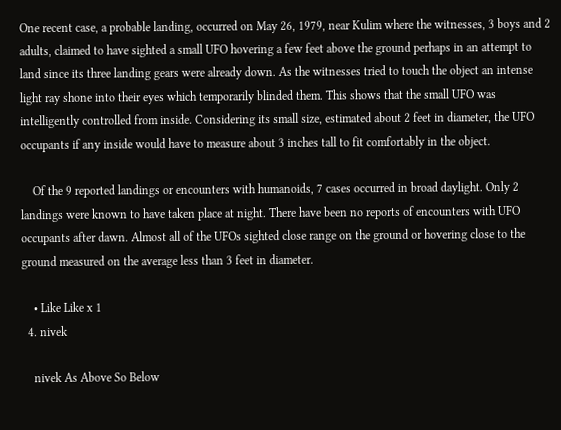One recent case, a probable landing, occurred on May 26, 1979, near Kulim where the witnesses, 3 boys and 2 adults, claimed to have sighted a small UFO hovering a few feet above the ground perhaps in an attempt to land since its three landing gears were already down. As the witnesses tried to touch the object an intense light ray shone into their eyes which temporarily blinded them. This shows that the small UFO was intelligently controlled from inside. Considering its small size, estimated about 2 feet in diameter, the UFO occupants if any inside would have to measure about 3 inches tall to fit comfortably in the object.

    Of the 9 reported landings or encounters with humanoids, 7 cases occurred in broad daylight. Only 2 landings were known to have taken place at night. There have been no reports of encounters with UFO occupants after dawn. Almost all of the UFOs sighted close range on the ground or hovering close to the ground measured on the average less than 3 feet in diameter.

    • Like Like x 1
  4. nivek

    nivek As Above So Below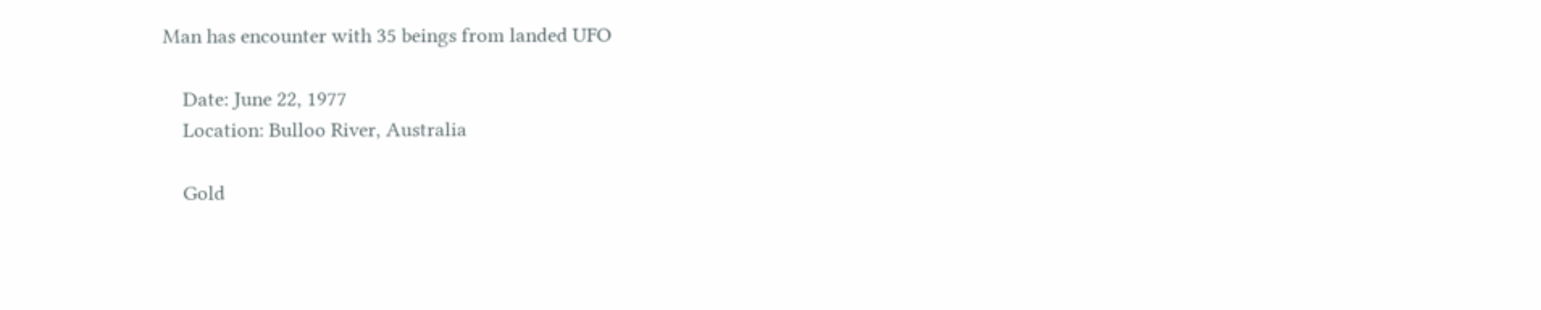Man has encounter with 35 beings from landed UFO

    Date: June 22, 1977
    Location: Bulloo River, Australia

    Gold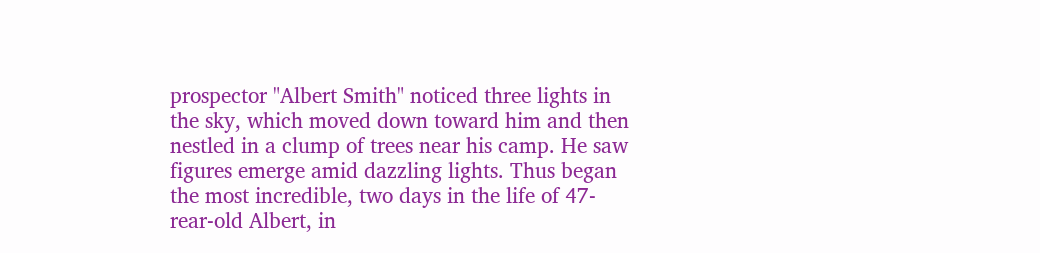prospector "Albert Smith" noticed three lights in the sky, which moved down toward him and then nestled in a clump of trees near his camp. He saw figures emerge amid dazzling lights. Thus began the most incredible, two days in the life of 47-rear-old Albert, in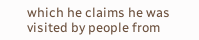which he claims he was visited by people from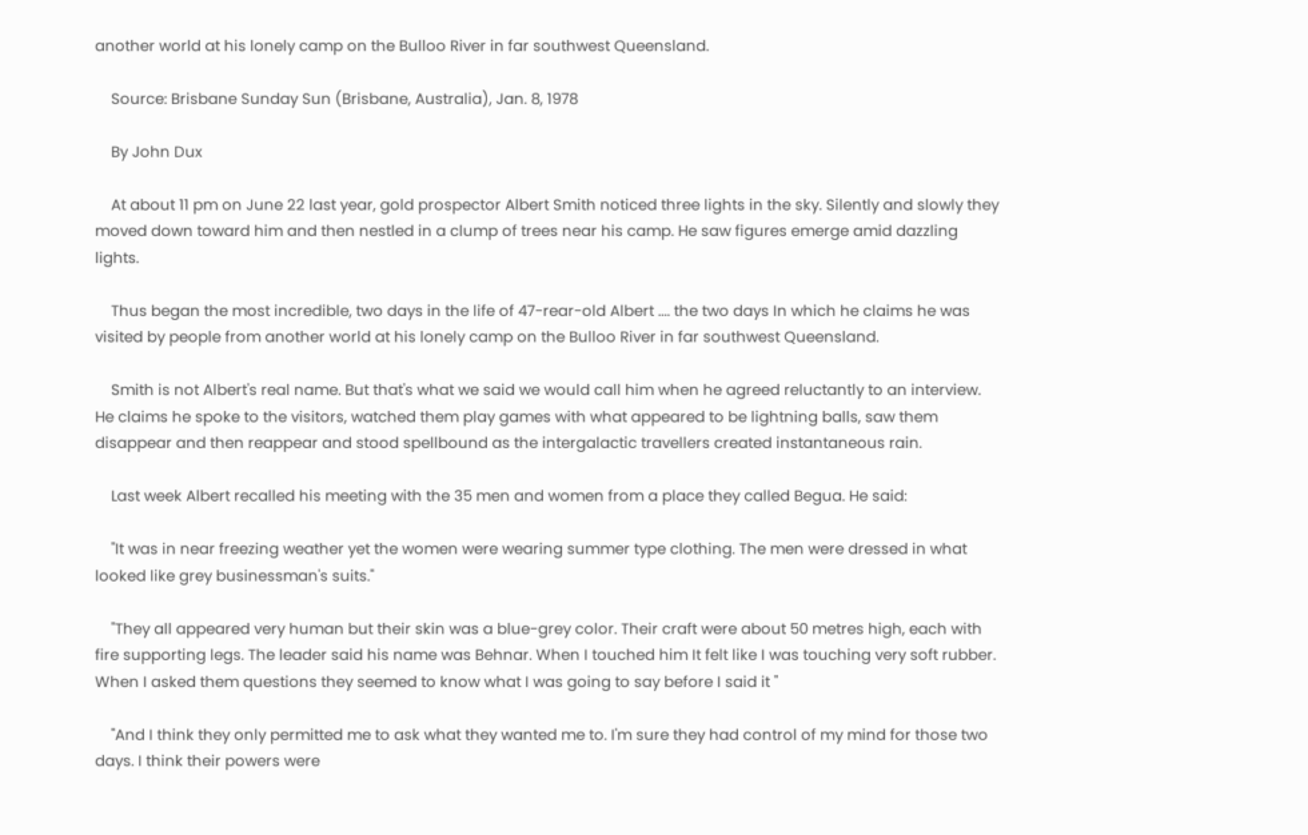another world at his lonely camp on the Bulloo River in far southwest Queensland.

    Source: Brisbane Sunday Sun (Brisbane, Australia), Jan. 8, 1978

    By John Dux

    At about 11 pm on June 22 last year, gold prospector Albert Smith noticed three lights in the sky. Silently and slowly they moved down toward him and then nestled in a clump of trees near his camp. He saw figures emerge amid dazzling lights.

    Thus began the most incredible, two days in the life of 47-rear-old Albert .... the two days In which he claims he was visited by people from another world at his lonely camp on the Bulloo River in far southwest Queensland.

    Smith is not Albert's real name. But that's what we said we would call him when he agreed reluctantly to an interview. He claims he spoke to the visitors, watched them play games with what appeared to be lightning balls, saw them disappear and then reappear and stood spellbound as the intergalactic travellers created instantaneous rain.

    Last week Albert recalled his meeting with the 35 men and women from a place they called Begua. He said:

    "It was in near freezing weather yet the women were wearing summer type clothing. The men were dressed in what looked like grey businessman's suits."

    "They all appeared very human but their skin was a blue-grey color. Their craft were about 50 metres high, each with fire supporting legs. The leader said his name was Behnar. When I touched him It felt like I was touching very soft rubber. When I asked them questions they seemed to know what I was going to say before I said it "

    "And I think they only permitted me to ask what they wanted me to. I'm sure they had control of my mind for those two days. I think their powers were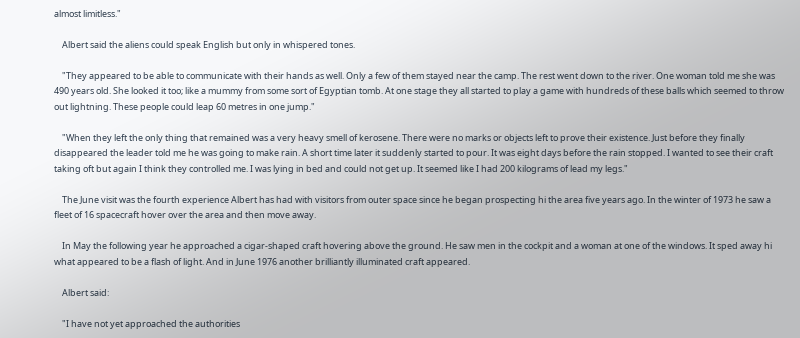almost limitless."

    Albert said the aliens could speak English but only in whispered tones.

    "They appeared to be able to communicate with their hands as well. Only a few of them stayed near the camp. The rest went down to the river. One woman told me she was 490 years old. She looked it too; like a mummy from some sort of Egyptian tomb. At one stage they all started to play a game with hundreds of these balls which seemed to throw out lightning. These people could leap 60 metres in one jump."

    "When they left the only thing that remained was a very heavy smell of kerosene. There were no marks or objects left to prove their existence. Just before they finally disappeared the leader told me he was going to make rain. A short time later it suddenly started to pour. It was eight days before the rain stopped. I wanted to see their craft taking oft but again I think they controlled me. I was lying in bed and could not get up. It seemed like I had 200 kilograms of lead my legs."

    The June visit was the fourth experience Albert has had with visitors from outer space since he began prospecting hi the area five years ago. In the winter of 1973 he saw a fleet of 16 spacecraft hover over the area and then move away.

    In May the following year he approached a cigar-shaped craft hovering above the ground. He saw men in the cockpit and a woman at one of the windows. It sped away hi what appeared to be a flash of light. And in June 1976 another brilliantly illuminated craft appeared.

    Albert said:

    "I have not yet approached the authorities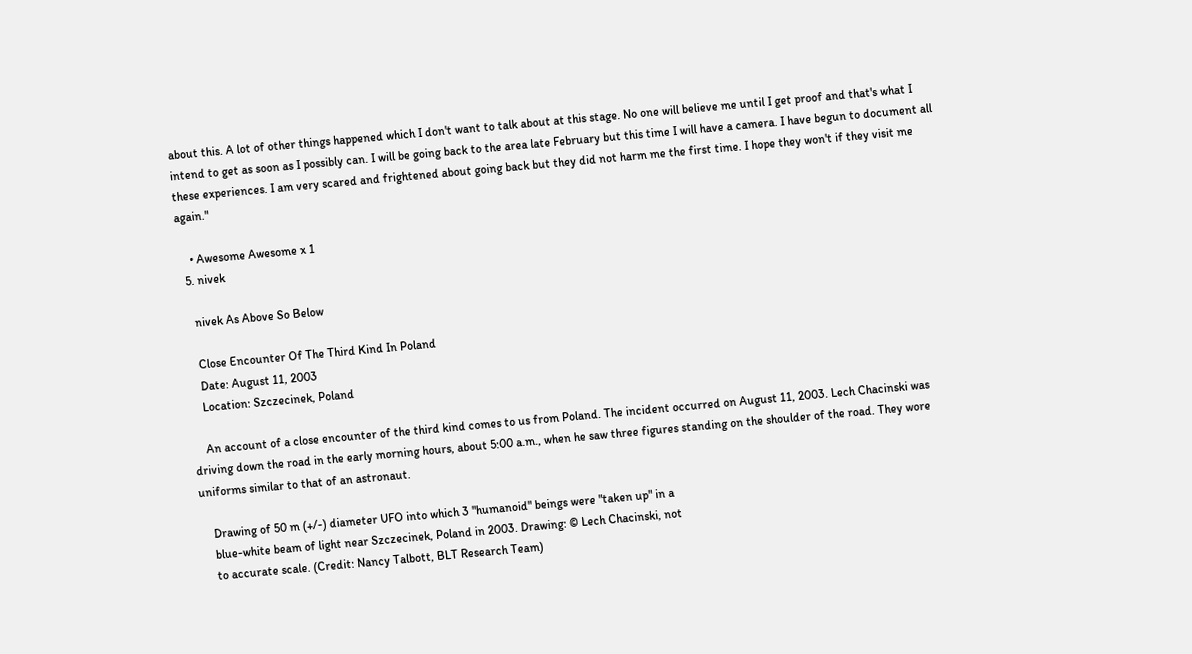about this. A lot of other things happened which I don't want to talk about at this stage. No one will believe me until I get proof and that's what I intend to get as soon as I possibly can. I will be going back to the area late February but this time I will have a camera. I have begun to document all these experiences. I am very scared and frightened about going back but they did not harm me the first time. I hope they won't if they visit me again."

    • Awesome Awesome x 1
  5. nivek

    nivek As Above So Below

    Close Encounter Of The Third Kind In Poland
    Date: August 11, 2003
    Location: Szczecinek, Poland

    An account of a close encounter of the third kind comes to us from Poland. The incident occurred on August 11, 2003. Lech Chacinski was driving down the road in the early morning hours, about 5:00 a.m., when he saw three figures standing on the shoulder of the road. They wore uniforms similar to that of an astronaut.

    Drawing of 50 m (+/-) diameter UFO into which 3 "humanoid" beings were "taken up" in a
    blue-white beam of light near Szczecinek, Poland in 2003. Drawing: © Lech Chacinski, not
    to accurate scale. (Credit: Nancy Talbott, BLT Research Team)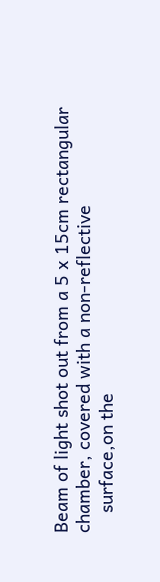Beam of light shot out from a 5 x 15cm rectangular chamber, covered with a non-reflective
    surface,on the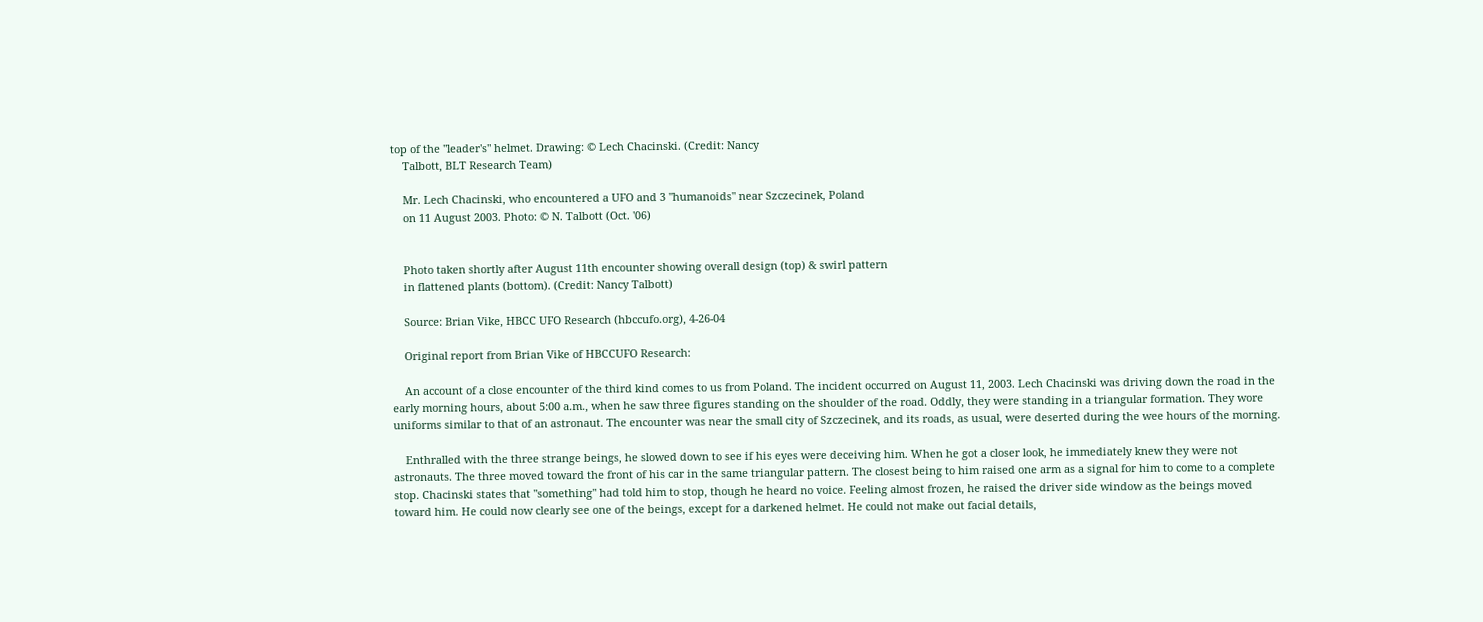top of the "leader's" helmet. Drawing: © Lech Chacinski. (Credit: Nancy
    Talbott, BLT Research Team)

    Mr. Lech Chacinski, who encountered a UFO and 3 "humanoids" near Szczecinek, Poland
    on 11 August 2003. Photo: © N. Talbott (Oct. '06)


    Photo taken shortly after August 11th encounter showing overall design (top) & swirl pattern
    in flattened plants (bottom). (Credit: Nancy Talbott)

    Source: Brian Vike, HBCC UFO Research (hbccufo.org), 4-26-04

    Original report from Brian Vike of HBCCUFO Research:

    An account of a close encounter of the third kind comes to us from Poland. The incident occurred on August 11, 2003. Lech Chacinski was driving down the road in the early morning hours, about 5:00 a.m., when he saw three figures standing on the shoulder of the road. Oddly, they were standing in a triangular formation. They wore uniforms similar to that of an astronaut. The encounter was near the small city of Szczecinek, and its roads, as usual, were deserted during the wee hours of the morning.

    Enthralled with the three strange beings, he slowed down to see if his eyes were deceiving him. When he got a closer look, he immediately knew they were not astronauts. The three moved toward the front of his car in the same triangular pattern. The closest being to him raised one arm as a signal for him to come to a complete stop. Chacinski states that "something" had told him to stop, though he heard no voice. Feeling almost frozen, he raised the driver side window as the beings moved toward him. He could now clearly see one of the beings, except for a darkened helmet. He could not make out facial details,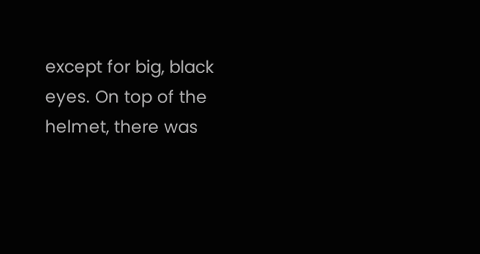except for big, black eyes. On top of the helmet, there was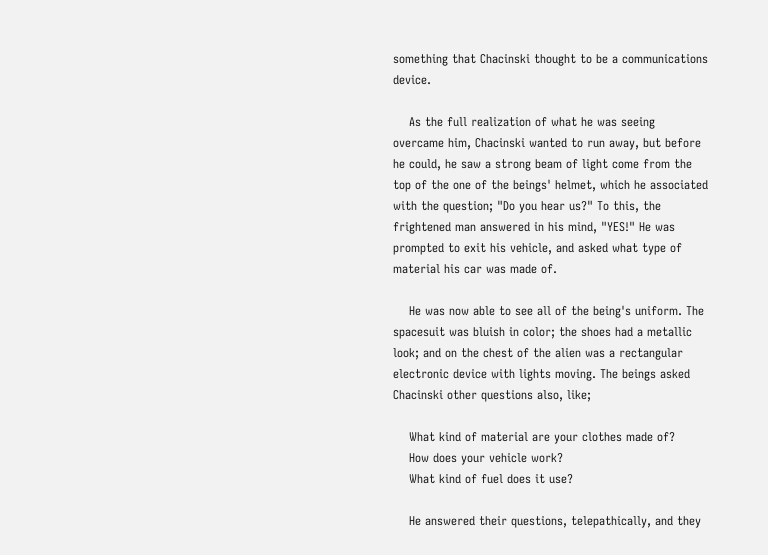something that Chacinski thought to be a communications device.

    As the full realization of what he was seeing overcame him, Chacinski wanted to run away, but before he could, he saw a strong beam of light come from the top of the one of the beings' helmet, which he associated with the question; "Do you hear us?" To this, the frightened man answered in his mind, "YES!" He was prompted to exit his vehicle, and asked what type of material his car was made of.

    He was now able to see all of the being's uniform. The spacesuit was bluish in color; the shoes had a metallic look; and on the chest of the alien was a rectangular electronic device with lights moving. The beings asked Chacinski other questions also, like;

    What kind of material are your clothes made of?
    How does your vehicle work?
    What kind of fuel does it use?

    He answered their questions, telepathically, and they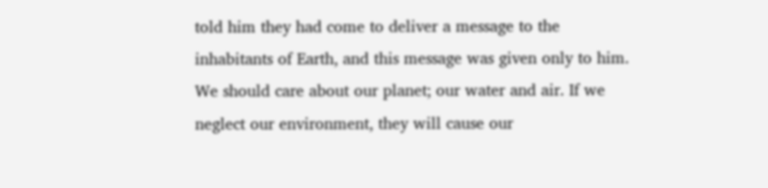told him they had come to deliver a message to the inhabitants of Earth, and this message was given only to him. We should care about our planet; our water and air. If we neglect our environment, they will cause our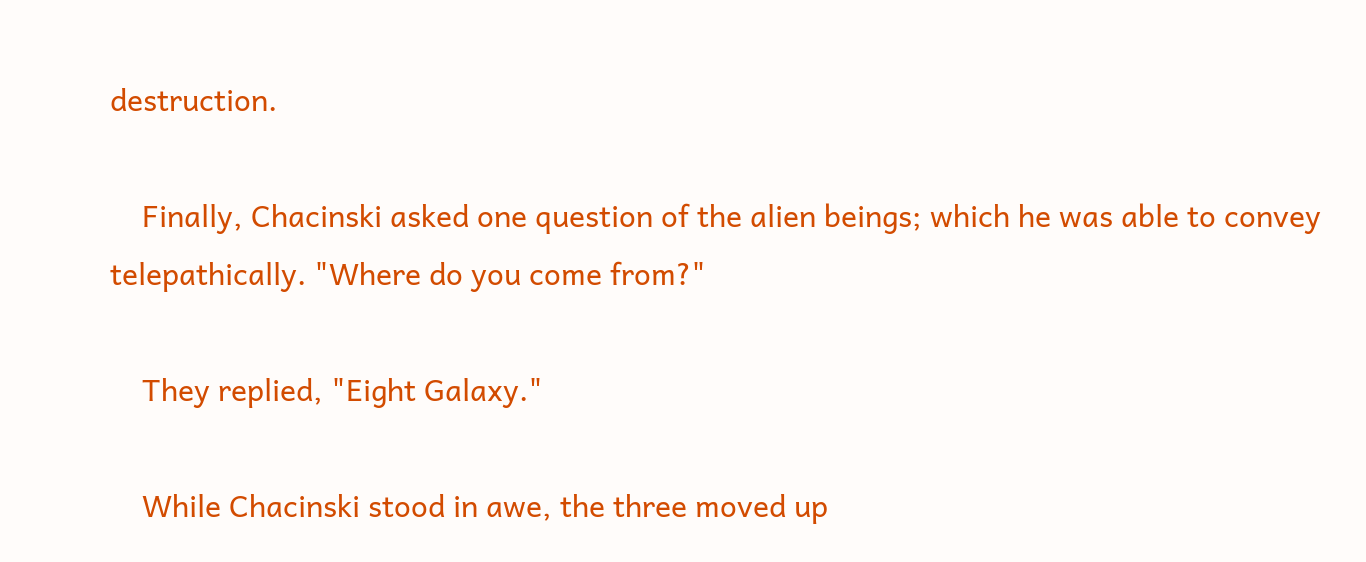destruction.

    Finally, Chacinski asked one question of the alien beings; which he was able to convey telepathically. "Where do you come from?"

    They replied, "Eight Galaxy."

    While Chacinski stood in awe, the three moved up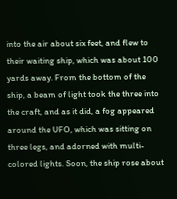into the air about six feet, and flew to their waiting ship, which was about 100 yards away. From the bottom of the ship, a beam of light took the three into the craft, and as it did, a fog appeared around the UFO, which was sitting on three legs, and adorned with multi-colored lights. Soon, the ship rose about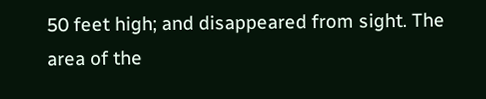50 feet high; and disappeared from sight. The area of the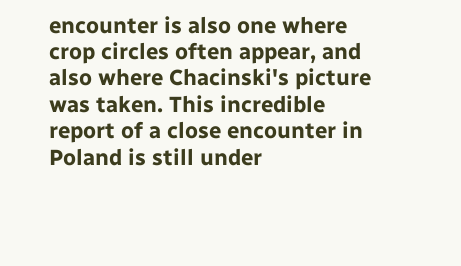encounter is also one where crop circles often appear, and also where Chacinski's picture was taken. This incredible report of a close encounter in Poland is still under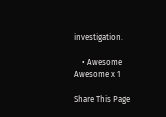investigation.

    • Awesome Awesome x 1

Share This Page